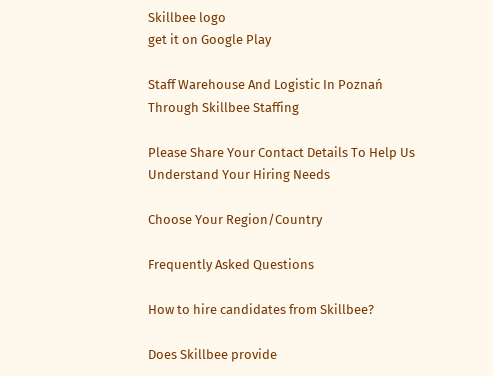Skillbee logo
get it on Google Play

Staff Warehouse And Logistic In Poznań Through Skillbee Staffing

Please Share Your Contact Details To Help Us Understand Your Hiring Needs

Choose Your Region/Country

Frequently Asked Questions

How to hire candidates from Skillbee?

Does Skillbee provide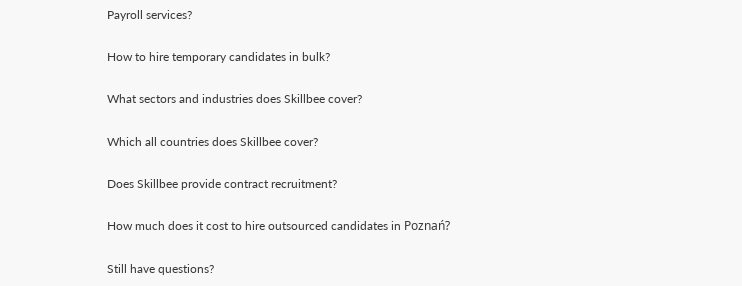Payroll services?

How to hire temporary candidates in bulk?

What sectors and industries does Skillbee cover?

Which all countries does Skillbee cover?

Does Skillbee provide contract recruitment?

How much does it cost to hire outsourced candidates in Poznań?

Still have questions?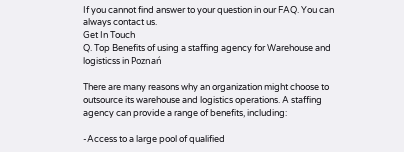If you cannot find answer to your question in our FAQ. You can always contact us.
Get In Touch
Q. Top Benefits of using a staffing agency for Warehouse and logisticss in Poznań

There are many reasons why an organization might choose to outsource its warehouse and logistics operations. A staffing agency can provide a range of benefits, including:

-Access to a large pool of qualified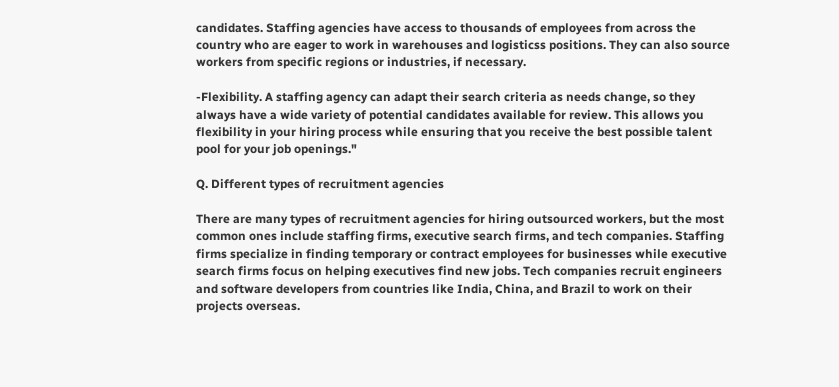candidates. Staffing agencies have access to thousands of employees from across the country who are eager to work in warehouses and logisticss positions. They can also source workers from specific regions or industries, if necessary.

-Flexibility. A staffing agency can adapt their search criteria as needs change, so they always have a wide variety of potential candidates available for review. This allows you flexibility in your hiring process while ensuring that you receive the best possible talent pool for your job openings."

Q. Different types of recruitment agencies

There are many types of recruitment agencies for hiring outsourced workers, but the most common ones include staffing firms, executive search firms, and tech companies. Staffing firms specialize in finding temporary or contract employees for businesses while executive search firms focus on helping executives find new jobs. Tech companies recruit engineers and software developers from countries like India, China, and Brazil to work on their projects overseas.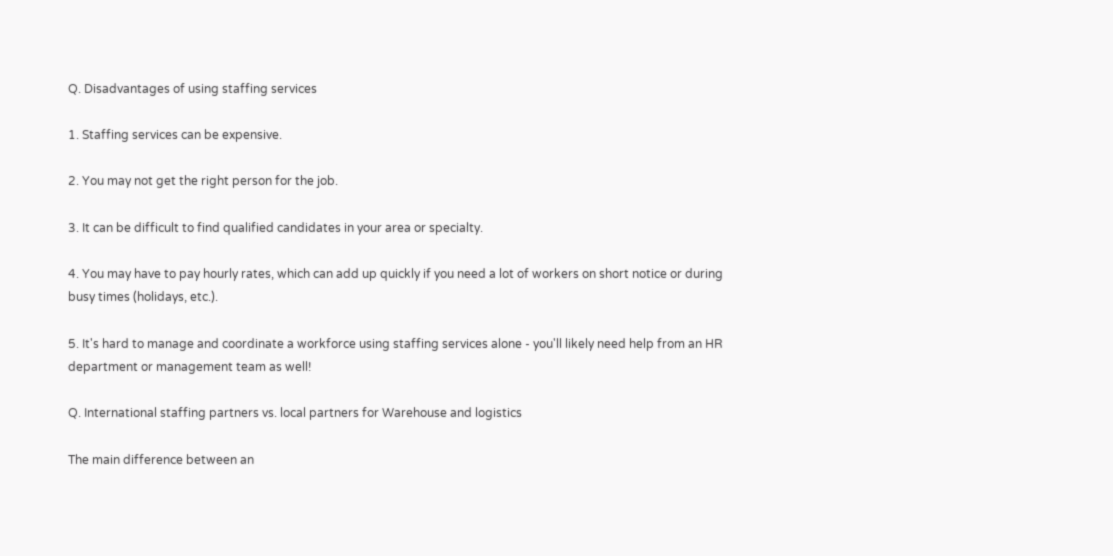Q. Disadvantages of using staffing services

1. Staffing services can be expensive.

2. You may not get the right person for the job.

3. It can be difficult to find qualified candidates in your area or specialty.

4. You may have to pay hourly rates, which can add up quickly if you need a lot of workers on short notice or during busy times (holidays, etc.).

5. It's hard to manage and coordinate a workforce using staffing services alone - you'll likely need help from an HR department or management team as well!

Q. International staffing partners vs. local partners for Warehouse and logistics

The main difference between an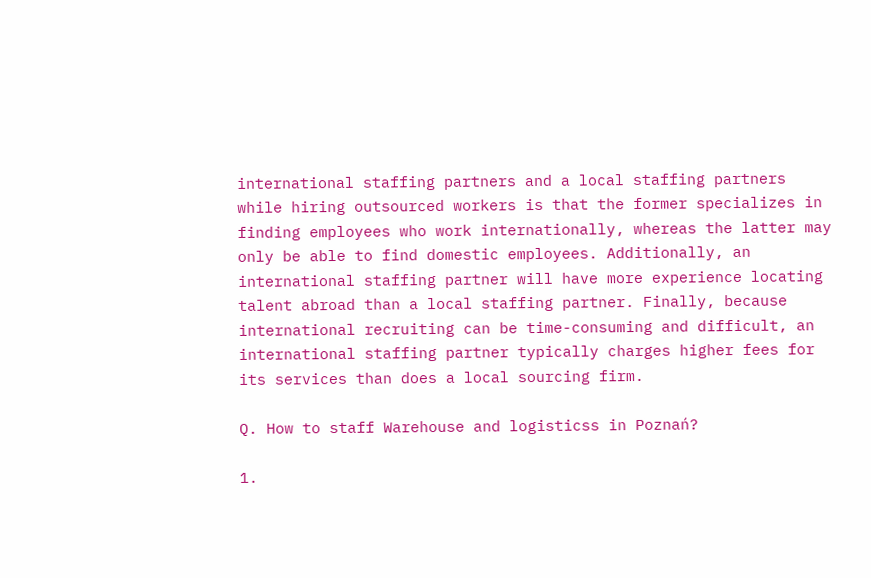international staffing partners and a local staffing partners while hiring outsourced workers is that the former specializes in finding employees who work internationally, whereas the latter may only be able to find domestic employees. Additionally, an international staffing partner will have more experience locating talent abroad than a local staffing partner. Finally, because international recruiting can be time-consuming and difficult, an international staffing partner typically charges higher fees for its services than does a local sourcing firm.

Q. How to staff Warehouse and logisticss in Poznań?

1.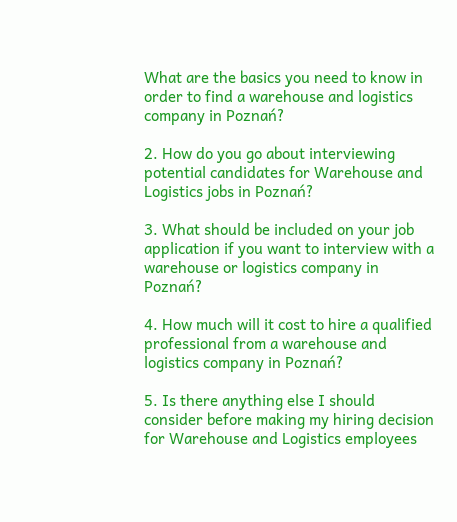What are the basics you need to know in order to find a warehouse and logistics company in Poznań?

2. How do you go about interviewing potential candidates for Warehouse and Logistics jobs in Poznań?

3. What should be included on your job application if you want to interview with a warehouse or logistics company in Poznań?

4. How much will it cost to hire a qualified professional from a warehouse and logistics company in Poznań?

5. Is there anything else I should consider before making my hiring decision for Warehouse and Logistics employees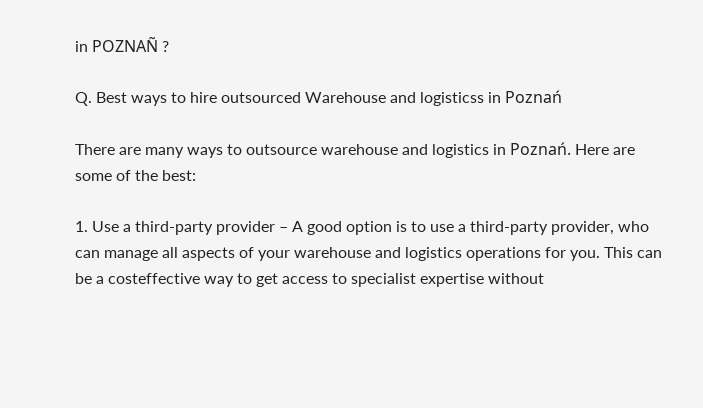in POZNAÑ ?

Q. Best ways to hire outsourced Warehouse and logisticss in Poznań

There are many ways to outsource warehouse and logistics in Poznań. Here are some of the best:

1. Use a third-party provider – A good option is to use a third-party provider, who can manage all aspects of your warehouse and logistics operations for you. This can be a costeffective way to get access to specialist expertise without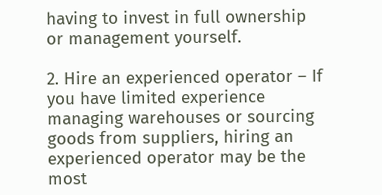having to invest in full ownership or management yourself.

2. Hire an experienced operator – If you have limited experience managing warehouses or sourcing goods from suppliers, hiring an experienced operator may be the most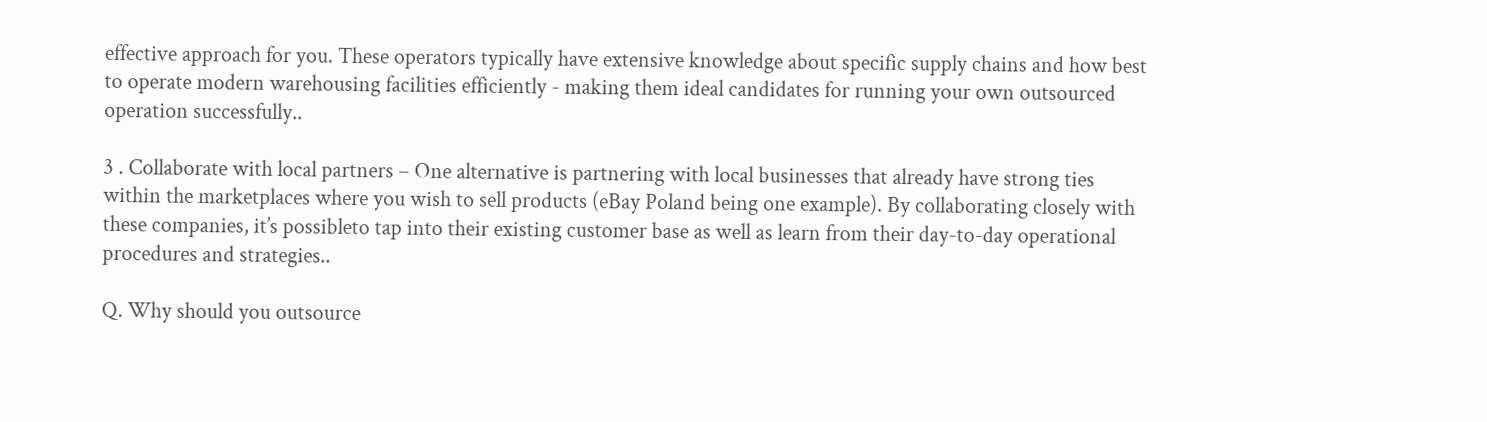effective approach for you. These operators typically have extensive knowledge about specific supply chains and how best to operate modern warehousing facilities efficiently - making them ideal candidates for running your own outsourced operation successfully..

3 . Collaborate with local partners – One alternative is partnering with local businesses that already have strong ties within the marketplaces where you wish to sell products (eBay Poland being one example). By collaborating closely with these companies, it’s possibleto tap into their existing customer base as well as learn from their day-to-day operational procedures and strategies..

Q. Why should you outsource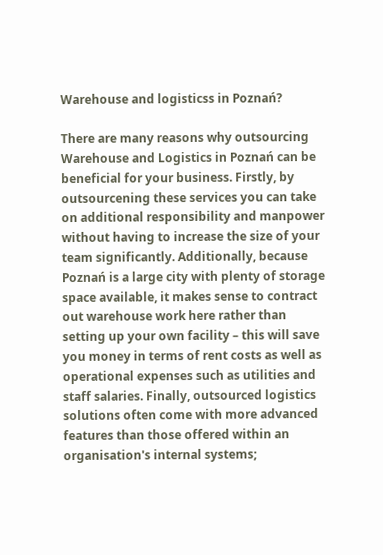Warehouse and logisticss in Poznań?

There are many reasons why outsourcing Warehouse and Logistics in Poznań can be beneficial for your business. Firstly, by outsourcening these services you can take on additional responsibility and manpower without having to increase the size of your team significantly. Additionally, because Poznań is a large city with plenty of storage space available, it makes sense to contract out warehouse work here rather than setting up your own facility – this will save you money in terms of rent costs as well as operational expenses such as utilities and staff salaries. Finally, outsourced logistics solutions often come with more advanced features than those offered within an organisation's internal systems;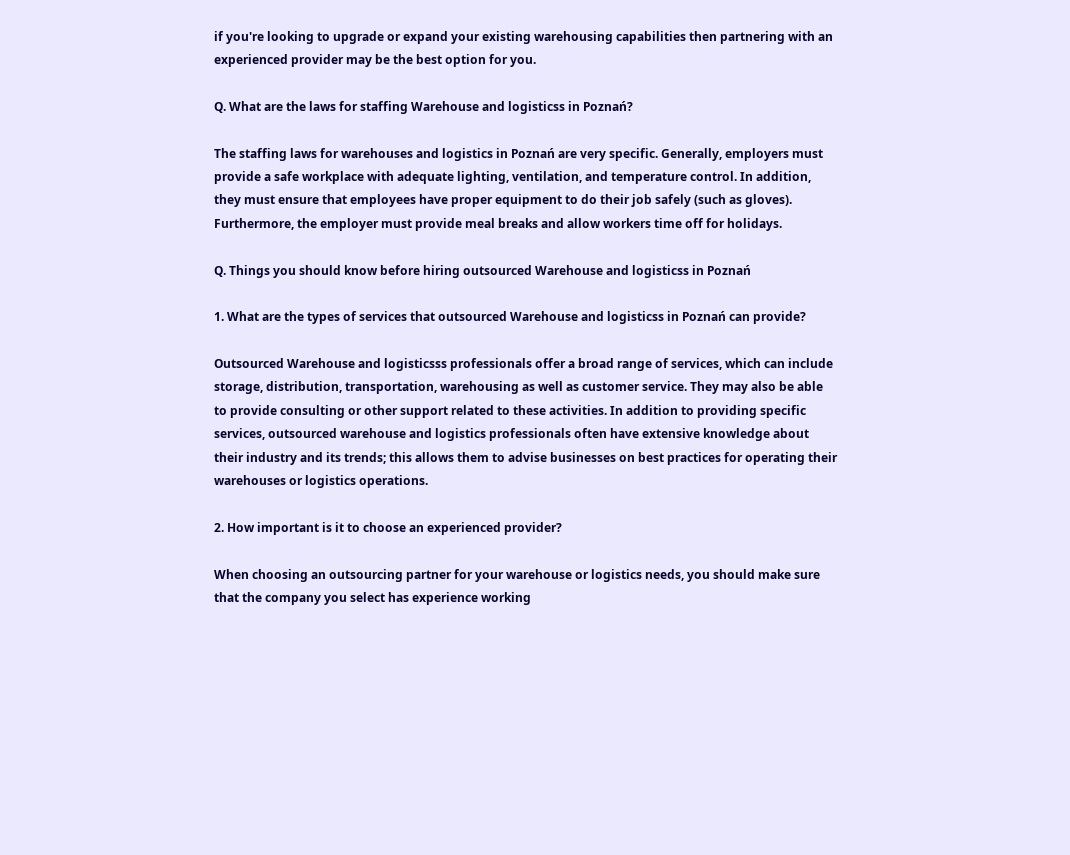if you're looking to upgrade or expand your existing warehousing capabilities then partnering with an experienced provider may be the best option for you.

Q. What are the laws for staffing Warehouse and logisticss in Poznań?

The staffing laws for warehouses and logistics in Poznań are very specific. Generally, employers must provide a safe workplace with adequate lighting, ventilation, and temperature control. In addition, they must ensure that employees have proper equipment to do their job safely (such as gloves). Furthermore, the employer must provide meal breaks and allow workers time off for holidays.

Q. Things you should know before hiring outsourced Warehouse and logisticss in Poznań

1. What are the types of services that outsourced Warehouse and logisticss in Poznań can provide?

Outsourced Warehouse and logisticsss professionals offer a broad range of services, which can include storage, distribution, transportation, warehousing as well as customer service. They may also be able to provide consulting or other support related to these activities. In addition to providing specific services, outsourced warehouse and logistics professionals often have extensive knowledge about their industry and its trends; this allows them to advise businesses on best practices for operating their warehouses or logistics operations.

2. How important is it to choose an experienced provider?

When choosing an outsourcing partner for your warehouse or logistics needs, you should make sure that the company you select has experience working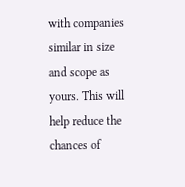with companies similar in size and scope as yours. This will help reduce the chances of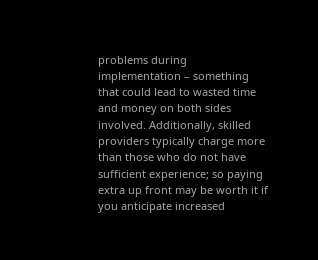problems during implementation – something that could lead to wasted time and money on both sides involved. Additionally, skilled providers typically charge more than those who do not have sufficient experience; so paying extra up front may be worth it if you anticipate increased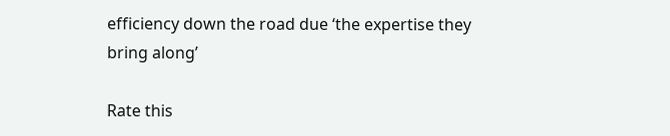efficiency down the road due ‘the expertise they bring along’

Rate this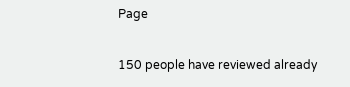Page

150 people have reviewed already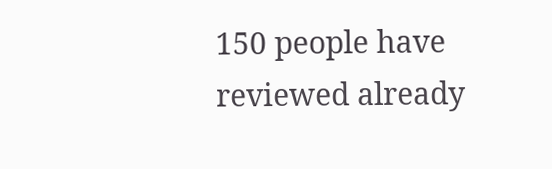150 people have reviewed already